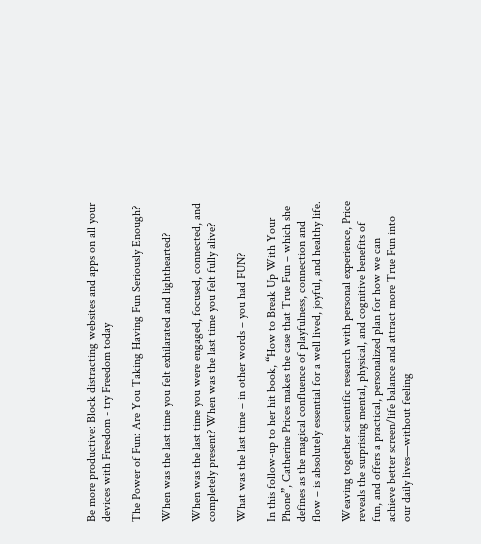Be more productive: Block distracting websites and apps on all your devices with Freedom - try Freedom today

The Power of Fun: Are You Taking Having Fun Seriously Enough?

When was the last time you felt exhilarated and lighthearted?

When was the last time you were engaged, focused, connected, and completely present? When was the last time you felt fully alive?

What was the last time – in other words – you had FUN?

In this follow-up to her hit book, “How to Break Up With Your Phone”, Catherine Prices makes the case that True Fun – which she defines as the magical confluence of playfulness, connection and flow – is absolutely essential for a well lived, joyful, and healthy life.

Weaving together scientific research with personal experience, Price reveals the surprising mental, physical, and cognitive benefits of fun, and offers a practical, personalized plan for how we can achieve better screen/life balance and attract more True Fun into our daily lives—without feeling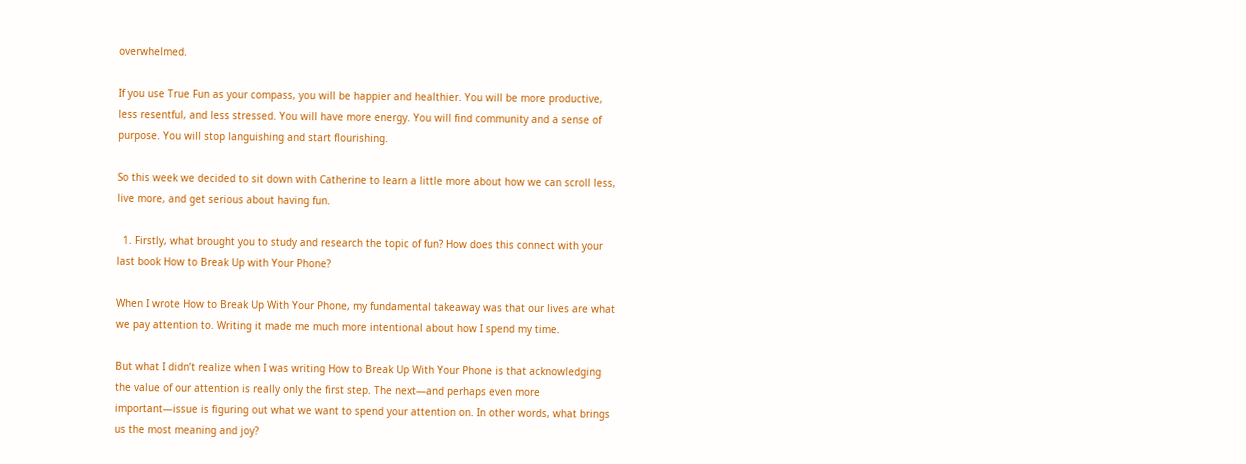overwhelmed.

If you use True Fun as your compass, you will be happier and healthier. You will be more productive, less resentful, and less stressed. You will have more energy. You will find community and a sense of purpose. You will stop languishing and start flourishing.

So this week we decided to sit down with Catherine to learn a little more about how we can scroll less, live more, and get serious about having fun.

  1. Firstly, what brought you to study and research the topic of fun? How does this connect with your last book How to Break Up with Your Phone?

When I wrote How to Break Up With Your Phone, my fundamental takeaway was that our lives are what we pay attention to. Writing it made me much more intentional about how I spend my time.

But what I didn’t realize when I was writing How to Break Up With Your Phone is that acknowledging the value of our attention is really only the first step. The next—and perhaps even more important—issue is figuring out what we want to spend your attention on. In other words, what brings us the most meaning and joy?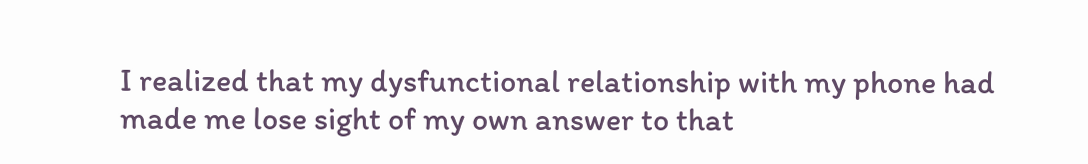I realized that my dysfunctional relationship with my phone had made me lose sight of my own answer to that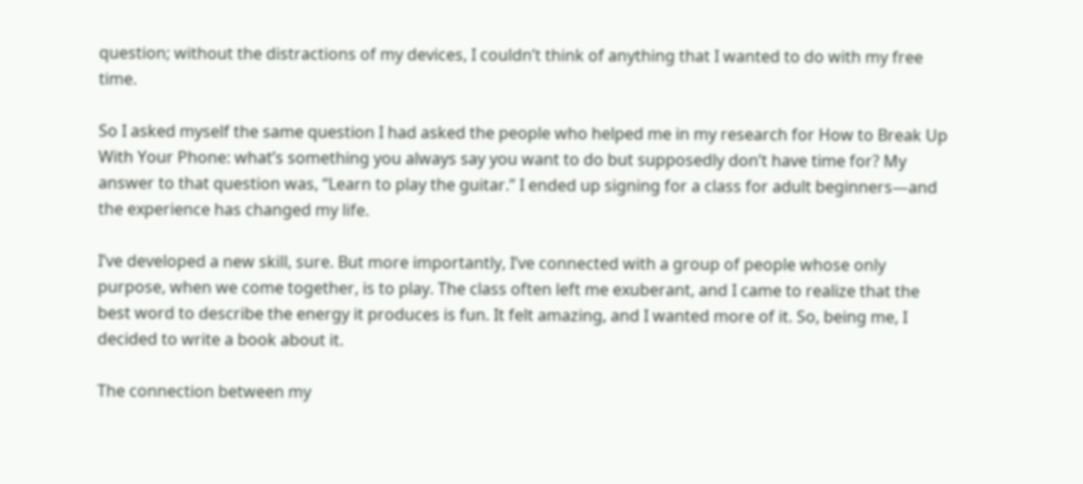question; without the distractions of my devices, I couldn’t think of anything that I wanted to do with my free time.

So I asked myself the same question I had asked the people who helped me in my research for How to Break Up With Your Phone: what’s something you always say you want to do but supposedly don’t have time for? My answer to that question was, “Learn to play the guitar.” I ended up signing for a class for adult beginners—and the experience has changed my life.

I’ve developed a new skill, sure. But more importantly, I’ve connected with a group of people whose only purpose, when we come together, is to play. The class often left me exuberant, and I came to realize that the best word to describe the energy it produces is fun. It felt amazing, and I wanted more of it. So, being me, I decided to write a book about it.

The connection between my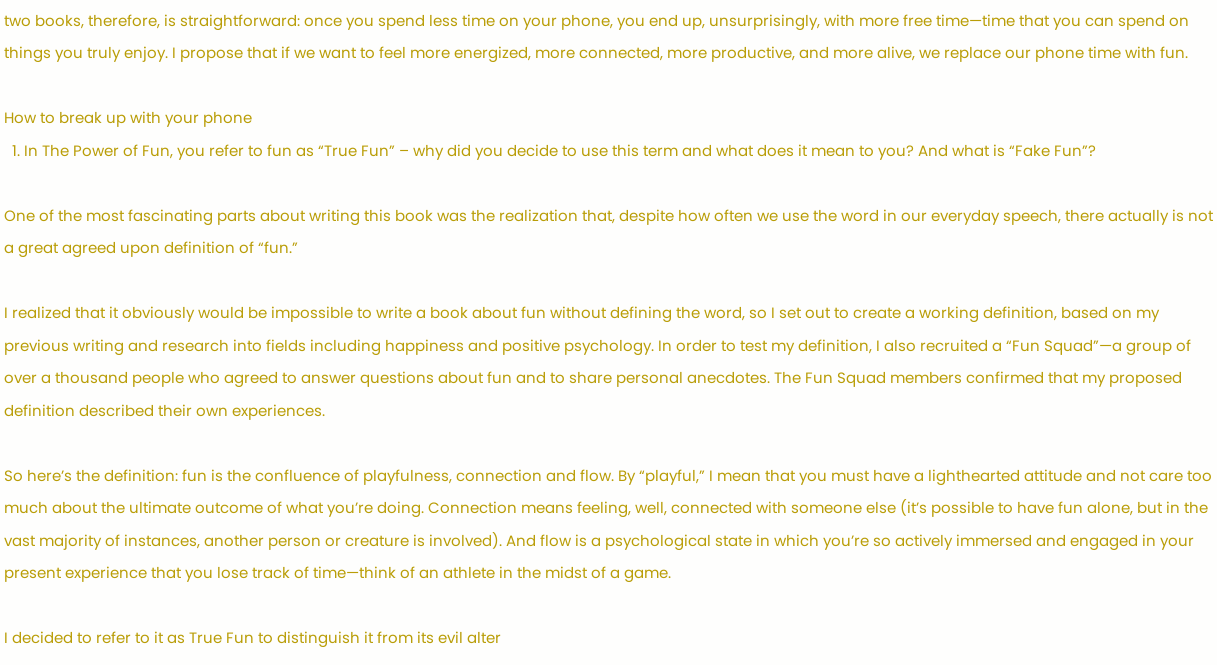two books, therefore, is straightforward: once you spend less time on your phone, you end up, unsurprisingly, with more free time—time that you can spend on things you truly enjoy. I propose that if we want to feel more energized, more connected, more productive, and more alive, we replace our phone time with fun.

How to break up with your phone
  1. In The Power of Fun, you refer to fun as “True Fun” – why did you decide to use this term and what does it mean to you? And what is “Fake Fun”?

One of the most fascinating parts about writing this book was the realization that, despite how often we use the word in our everyday speech, there actually is not a great agreed upon definition of “fun.”

I realized that it obviously would be impossible to write a book about fun without defining the word, so I set out to create a working definition, based on my previous writing and research into fields including happiness and positive psychology. In order to test my definition, I also recruited a “Fun Squad”—a group of over a thousand people who agreed to answer questions about fun and to share personal anecdotes. The Fun Squad members confirmed that my proposed definition described their own experiences.

So here’s the definition: fun is the confluence of playfulness, connection and flow. By “playful,” I mean that you must have a lighthearted attitude and not care too much about the ultimate outcome of what you’re doing. Connection means feeling, well, connected with someone else (it’s possible to have fun alone, but in the vast majority of instances, another person or creature is involved). And flow is a psychological state in which you’re so actively immersed and engaged in your present experience that you lose track of time—think of an athlete in the midst of a game.

I decided to refer to it as True Fun to distinguish it from its evil alter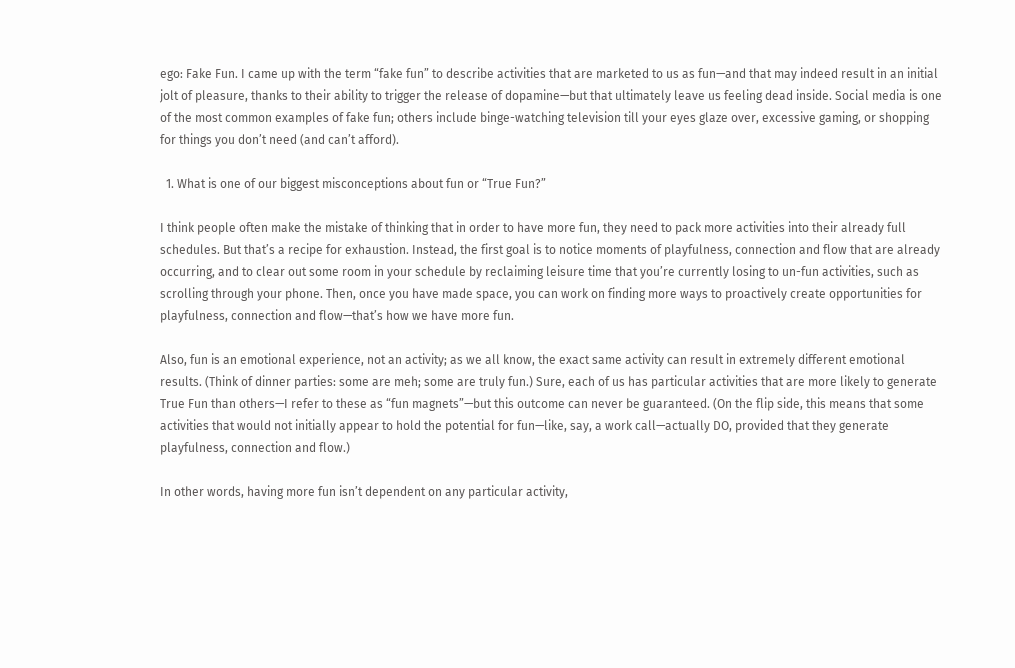ego: Fake Fun. I came up with the term “fake fun” to describe activities that are marketed to us as fun—and that may indeed result in an initial jolt of pleasure, thanks to their ability to trigger the release of dopamine—but that ultimately leave us feeling dead inside. Social media is one of the most common examples of fake fun; others include binge-watching television till your eyes glaze over, excessive gaming, or shopping for things you don’t need (and can’t afford).

  1. What is one of our biggest misconceptions about fun or “True Fun?”

I think people often make the mistake of thinking that in order to have more fun, they need to pack more activities into their already full schedules. But that’s a recipe for exhaustion. Instead, the first goal is to notice moments of playfulness, connection and flow that are already occurring, and to clear out some room in your schedule by reclaiming leisure time that you’re currently losing to un-fun activities, such as scrolling through your phone. Then, once you have made space, you can work on finding more ways to proactively create opportunities for playfulness, connection and flow—that’s how we have more fun.

Also, fun is an emotional experience, not an activity; as we all know, the exact same activity can result in extremely different emotional results. (Think of dinner parties: some are meh; some are truly fun.) Sure, each of us has particular activities that are more likely to generate True Fun than others—I refer to these as “fun magnets”—but this outcome can never be guaranteed. (On the flip side, this means that some activities that would not initially appear to hold the potential for fun—like, say, a work call—actually DO, provided that they generate playfulness, connection and flow.)

In other words, having more fun isn’t dependent on any particular activity,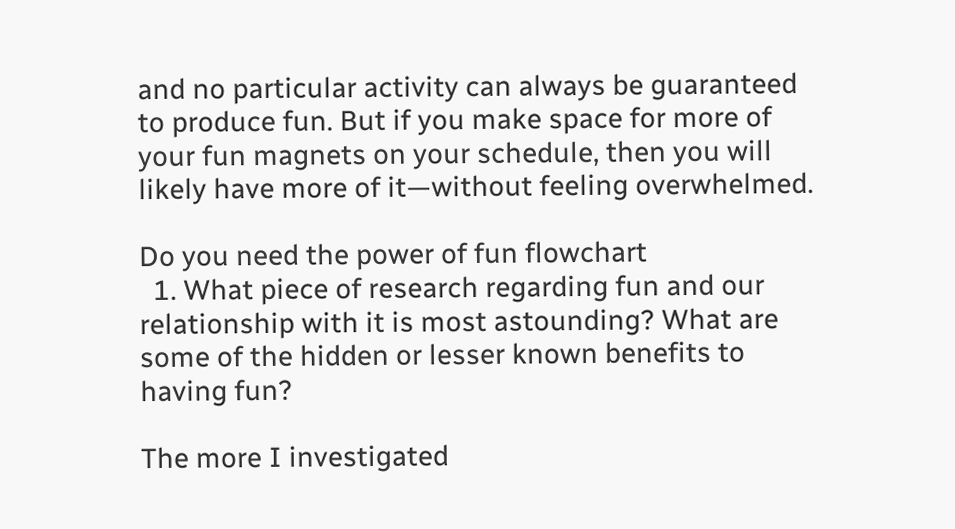and no particular activity can always be guaranteed to produce fun. But if you make space for more of your fun magnets on your schedule, then you will likely have more of it—without feeling overwhelmed.

Do you need the power of fun flowchart
  1. What piece of research regarding fun and our relationship with it is most astounding? What are some of the hidden or lesser known benefits to having fun?

The more I investigated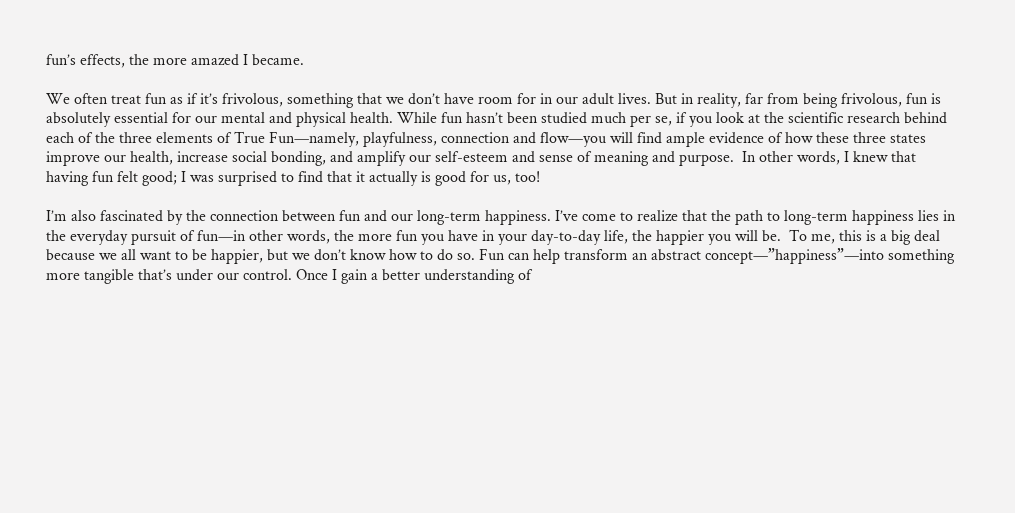fun’s effects, the more amazed I became.

We often treat fun as if it’s frivolous, something that we don’t have room for in our adult lives. But in reality, far from being frivolous, fun is absolutely essential for our mental and physical health. While fun hasn’t been studied much per se, if you look at the scientific research behind each of the three elements of True Fun—namely, playfulness, connection and flow—you will find ample evidence of how these three states improve our health, increase social bonding, and amplify our self-esteem and sense of meaning and purpose.  In other words, I knew that having fun felt good; I was surprised to find that it actually is good for us, too!

I’m also fascinated by the connection between fun and our long-term happiness. I’ve come to realize that the path to long-term happiness lies in the everyday pursuit of fun—in other words, the more fun you have in your day-to-day life, the happier you will be.  To me, this is a big deal because we all want to be happier, but we don’t know how to do so. Fun can help transform an abstract concept—”happiness”—into something more tangible that’s under our control. Once I gain a better understanding of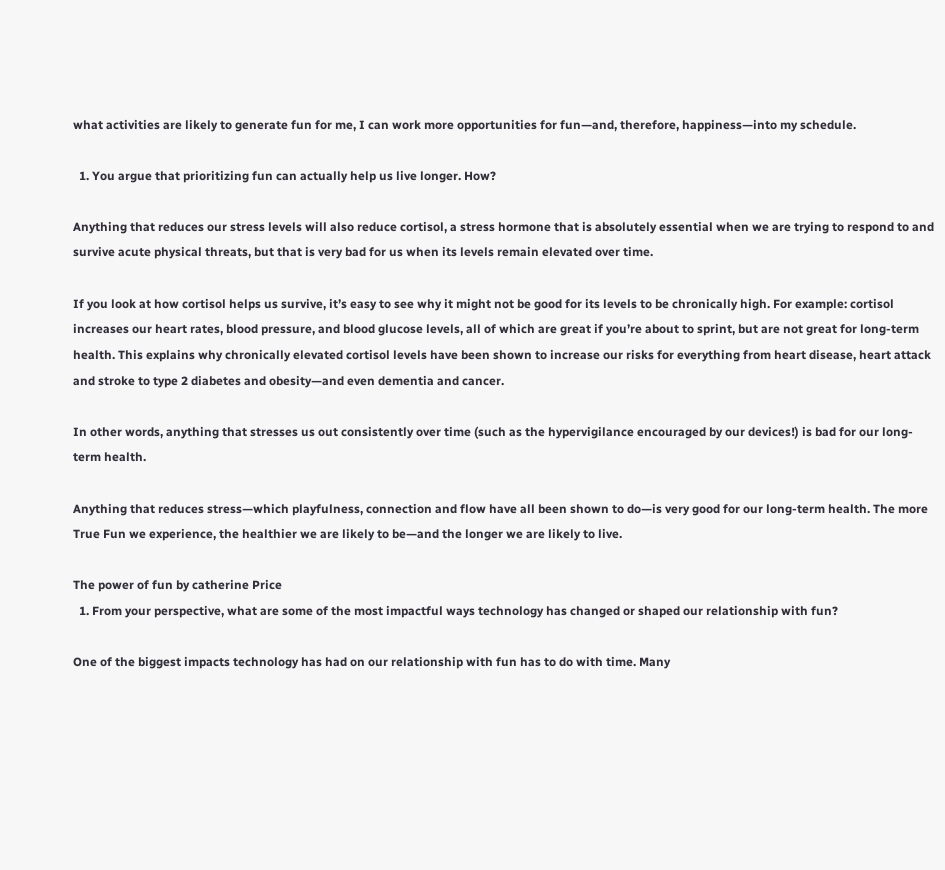what activities are likely to generate fun for me, I can work more opportunities for fun—and, therefore, happiness—into my schedule.

  1. You argue that prioritizing fun can actually help us live longer. How?

Anything that reduces our stress levels will also reduce cortisol, a stress hormone that is absolutely essential when we are trying to respond to and survive acute physical threats, but that is very bad for us when its levels remain elevated over time.

If you look at how cortisol helps us survive, it’s easy to see why it might not be good for its levels to be chronically high. For example: cortisol increases our heart rates, blood pressure, and blood glucose levels, all of which are great if you’re about to sprint, but are not great for long-term health. This explains why chronically elevated cortisol levels have been shown to increase our risks for everything from heart disease, heart attack and stroke to type 2 diabetes and obesity—and even dementia and cancer.

In other words, anything that stresses us out consistently over time (such as the hypervigilance encouraged by our devices!) is bad for our long-term health.

Anything that reduces stress—which playfulness, connection and flow have all been shown to do—is very good for our long-term health. The more True Fun we experience, the healthier we are likely to be—and the longer we are likely to live.

The power of fun by catherine Price
  1. From your perspective, what are some of the most impactful ways technology has changed or shaped our relationship with fun?

One of the biggest impacts technology has had on our relationship with fun has to do with time. Many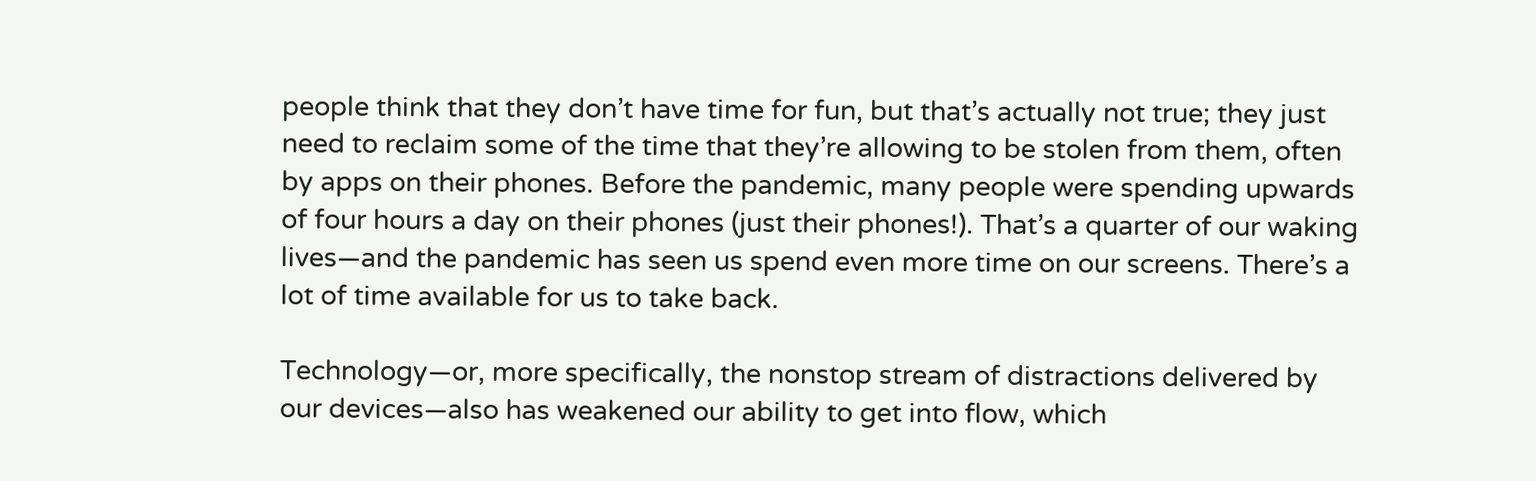people think that they don’t have time for fun, but that’s actually not true; they just need to reclaim some of the time that they’re allowing to be stolen from them, often by apps on their phones. Before the pandemic, many people were spending upwards of four hours a day on their phones (just their phones!). That’s a quarter of our waking lives—and the pandemic has seen us spend even more time on our screens. There’s a lot of time available for us to take back.

Technology—or, more specifically, the nonstop stream of distractions delivered by our devices—also has weakened our ability to get into flow, which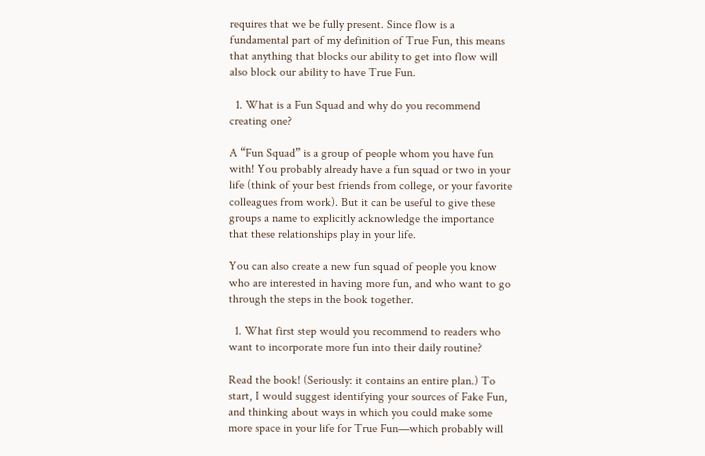requires that we be fully present. Since flow is a fundamental part of my definition of True Fun, this means that anything that blocks our ability to get into flow will also block our ability to have True Fun.

  1. What is a Fun Squad and why do you recommend creating one?

A “Fun Squad” is a group of people whom you have fun with! You probably already have a fun squad or two in your life (think of your best friends from college, or your favorite colleagues from work). But it can be useful to give these groups a name to explicitly acknowledge the importance that these relationships play in your life.

You can also create a new fun squad of people you know who are interested in having more fun, and who want to go through the steps in the book together.

  1. What first step would you recommend to readers who want to incorporate more fun into their daily routine?

Read the book! (Seriously: it contains an entire plan.) To start, I would suggest identifying your sources of Fake Fun, and thinking about ways in which you could make some more space in your life for True Fun—which probably will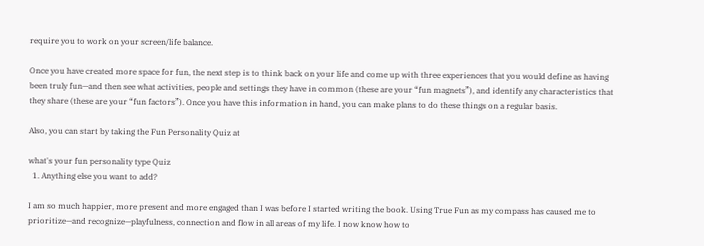require you to work on your screen/life balance.

Once you have created more space for fun, the next step is to think back on your life and come up with three experiences that you would define as having been truly fun—and then see what activities, people and settings they have in common (these are your “fun magnets”), and identify any characteristics that they share (these are your “fun factors”). Once you have this information in hand, you can make plans to do these things on a regular basis.

Also, you can start by taking the Fun Personality Quiz at

what's your fun personality type Quiz
  1. Anything else you want to add?

I am so much happier, more present and more engaged than I was before I started writing the book. Using True Fun as my compass has caused me to prioritize—and recognize—playfulness, connection and flow in all areas of my life. I now know how to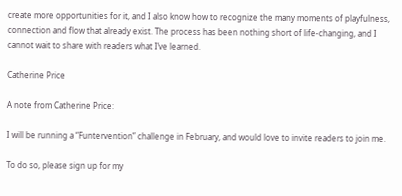create more opportunities for it, and I also know how to recognize the many moments of playfulness, connection and flow that already exist. The process has been nothing short of life-changing, and I cannot wait to share with readers what I’ve learned.

Catherine Price

A note from Catherine Price:

I will be running a “Funtervention” challenge in February, and would love to invite readers to join me.

To do so, please sign up for my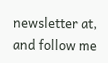newsletter at, and follow me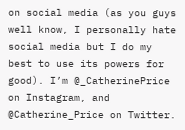on social media (as you guys well know, I personally hate social media but I do my best to use its powers for good). I’m @_CatherinePrice on Instagram, and @Catherine_Price on Twitter.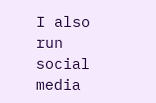I also run social media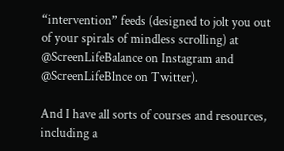“intervention” feeds (designed to jolt you out of your spirals of mindless scrolling) at @ScreenLifeBalance on Instagram and @ScreenLifeBlnce on Twitter).

And I have all sorts of courses and resources, including a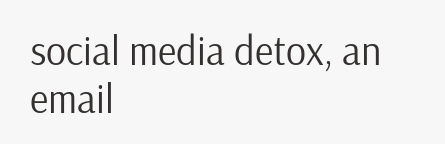social media detox, an email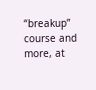“breakup” course and more, at